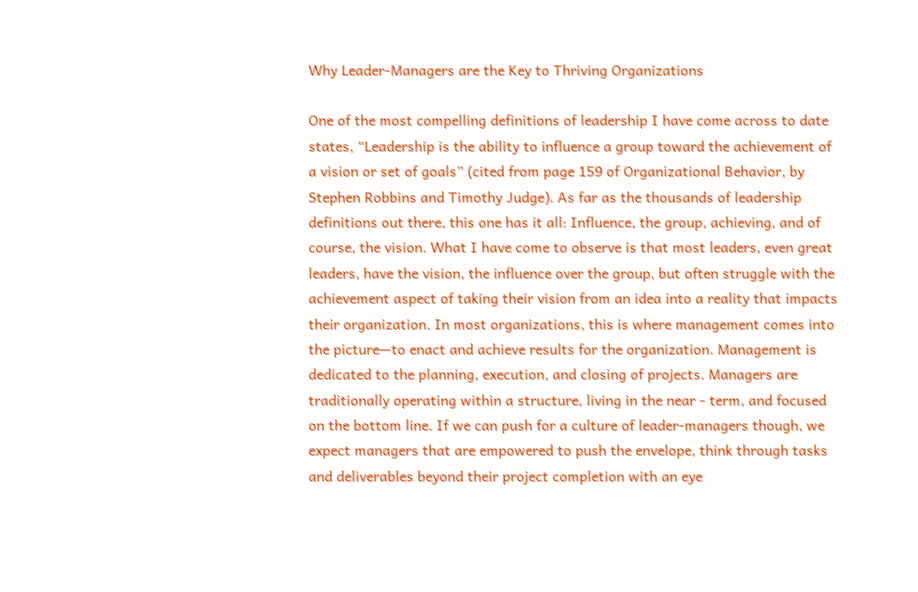Why Leader-Managers are the Key to Thriving Organizations

One of the most compelling definitions of leadership I have come across to date states, “Leadership is the ability to influence a group toward the achievement of a vision or set of goals” (cited from page 159 of Organizational Behavior, by Stephen Robbins and Timothy Judge). As far as the thousands of leadership definitions out there, this one has it all: Influence, the group, achieving, and of course, the vision. What I have come to observe is that most leaders, even great leaders, have the vision, the influence over the group, but often struggle with the achievement aspect of taking their vision from an idea into a reality that impacts their organization. In most organizations, this is where management comes into the picture—to enact and achieve results for the organization. Management is dedicated to the planning, execution, and closing of projects. Managers are traditionally operating within a structure, living in the near - term, and focused on the bottom line. If we can push for a culture of leader-managers though, we expect managers that are empowered to push the envelope, think through tasks and deliverables beyond their project completion with an eye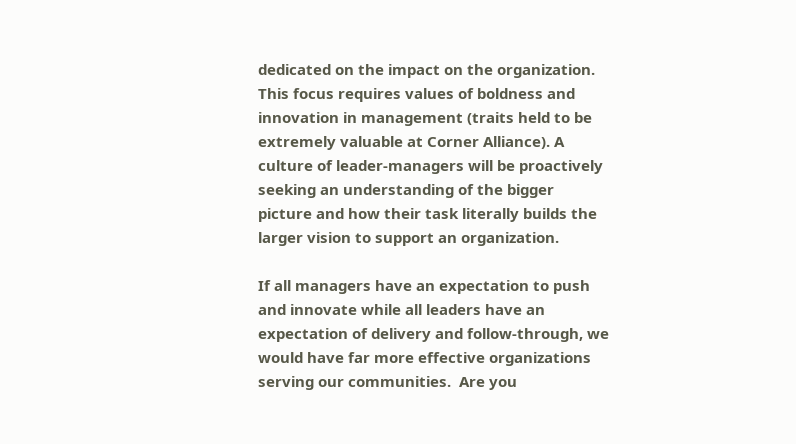dedicated on the impact on the organization. This focus requires values of boldness and innovation in management (traits held to be extremely valuable at Corner Alliance). A culture of leader-managers will be proactively seeking an understanding of the bigger picture and how their task literally builds the larger vision to support an organization.

If all managers have an expectation to push and innovate while all leaders have an expectation of delivery and follow-through, we would have far more effective organizations serving our communities.  Are you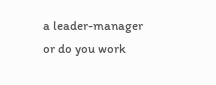a leader-manager or do you work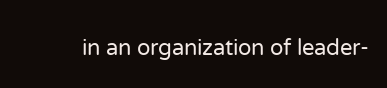in an organization of leader-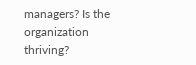managers? Is the organization thriving?